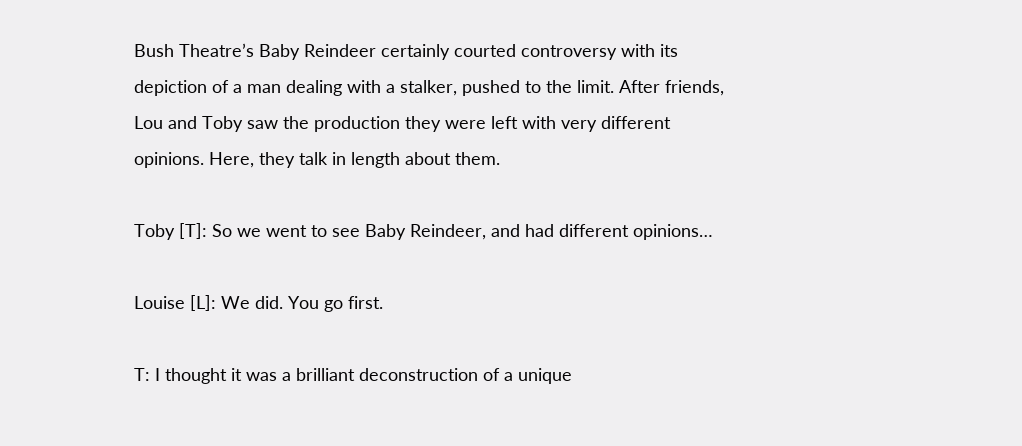Bush Theatre’s Baby Reindeer certainly courted controversy with its depiction of a man dealing with a stalker, pushed to the limit. After friends, Lou and Toby saw the production they were left with very different opinions. Here, they talk in length about them.

Toby [T]: So we went to see Baby Reindeer, and had different opinions…

Louise [L]: We did. You go first.

T: I thought it was a brilliant deconstruction of a unique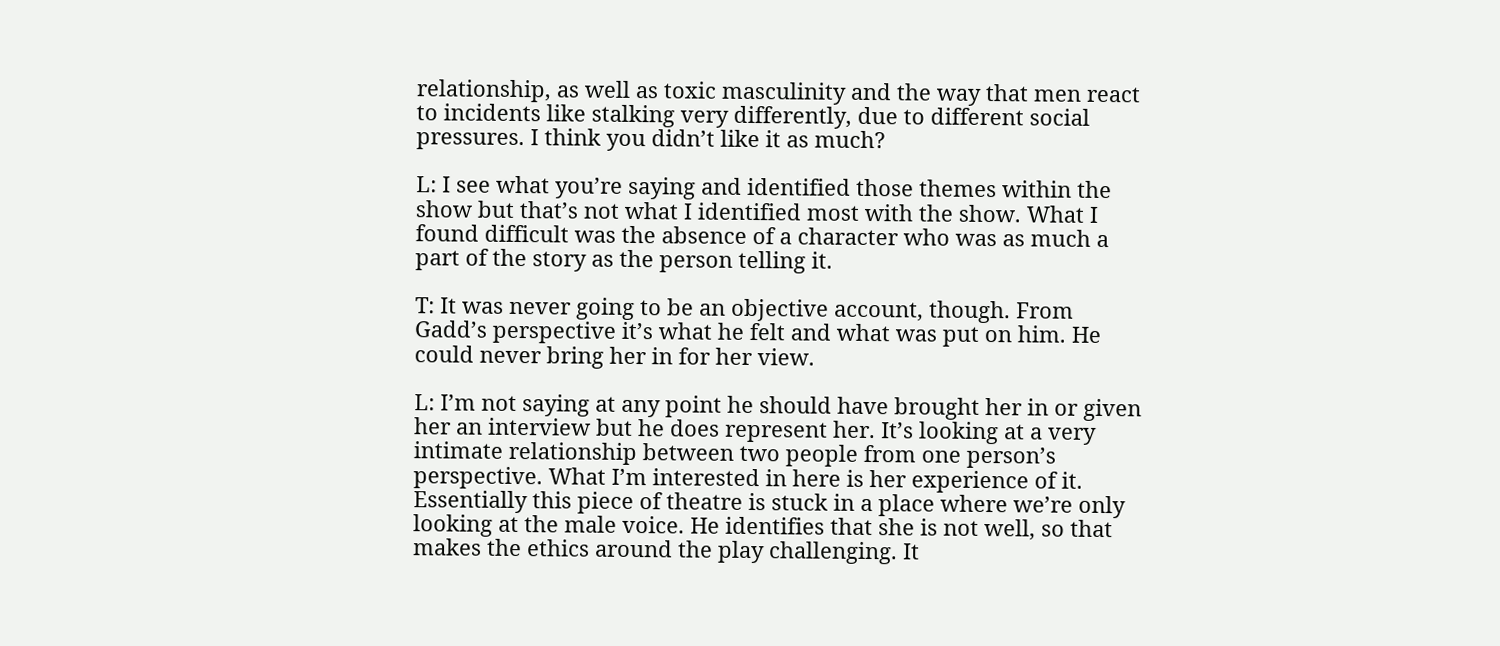relationship, as well as toxic masculinity and the way that men react to incidents like stalking very differently, due to different social pressures. I think you didn’t like it as much?

L: I see what you’re saying and identified those themes within the show but that’s not what I identified most with the show. What I found difficult was the absence of a character who was as much a part of the story as the person telling it.

T: It was never going to be an objective account, though. From Gadd’s perspective it’s what he felt and what was put on him. He could never bring her in for her view.

L: I’m not saying at any point he should have brought her in or given her an interview but he does represent her. It’s looking at a very intimate relationship between two people from one person’s perspective. What I’m interested in here is her experience of it. Essentially this piece of theatre is stuck in a place where we’re only looking at the male voice. He identifies that she is not well, so that makes the ethics around the play challenging. It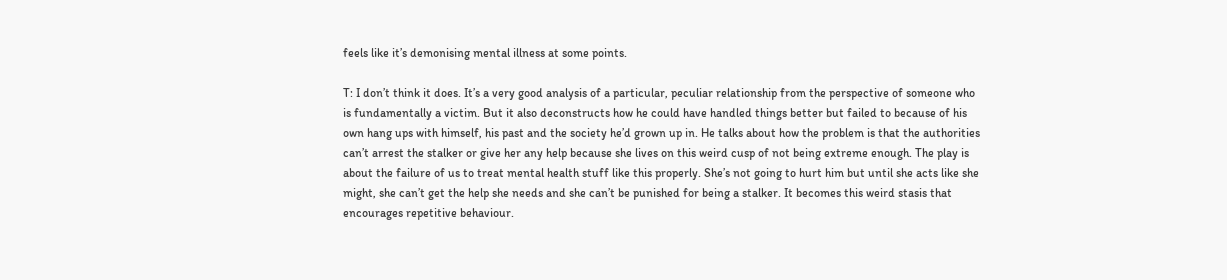feels like it’s demonising mental illness at some points.

T: I don’t think it does. It’s a very good analysis of a particular, peculiar relationship from the perspective of someone who is fundamentally a victim. But it also deconstructs how he could have handled things better but failed to because of his own hang ups with himself, his past and the society he’d grown up in. He talks about how the problem is that the authorities can’t arrest the stalker or give her any help because she lives on this weird cusp of not being extreme enough. The play is about the failure of us to treat mental health stuff like this properly. She’s not going to hurt him but until she acts like she might, she can’t get the help she needs and she can’t be punished for being a stalker. It becomes this weird stasis that encourages repetitive behaviour.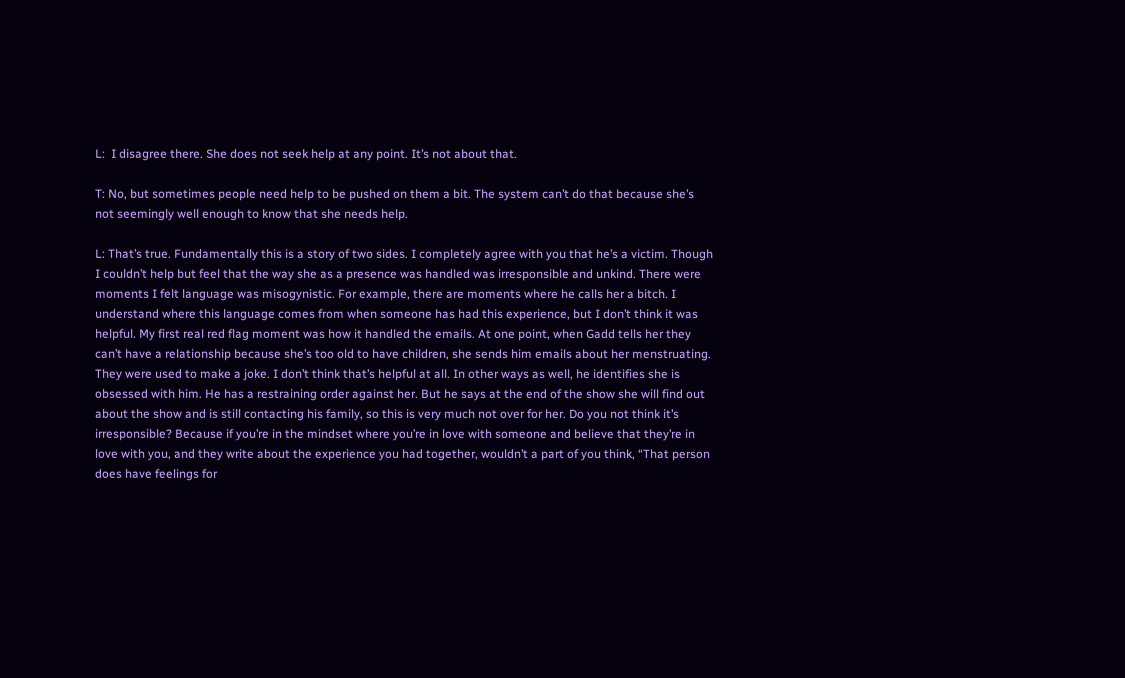L:  I disagree there. She does not seek help at any point. It’s not about that.

T: No, but sometimes people need help to be pushed on them a bit. The system can’t do that because she’s not seemingly well enough to know that she needs help.

L: That’s true. Fundamentally this is a story of two sides. I completely agree with you that he’s a victim. Though I couldn’t help but feel that the way she as a presence was handled was irresponsible and unkind. There were moments I felt language was misogynistic. For example, there are moments where he calls her a bitch. I understand where this language comes from when someone has had this experience, but I don’t think it was helpful. My first real red flag moment was how it handled the emails. At one point, when Gadd tells her they can’t have a relationship because she’s too old to have children, she sends him emails about her menstruating. They were used to make a joke. I don’t think that’s helpful at all. In other ways as well, he identifies she is obsessed with him. He has a restraining order against her. But he says at the end of the show she will find out about the show and is still contacting his family, so this is very much not over for her. Do you not think it’s irresponsible? Because if you’re in the mindset where you’re in love with someone and believe that they’re in love with you, and they write about the experience you had together, wouldn’t a part of you think, “That person does have feelings for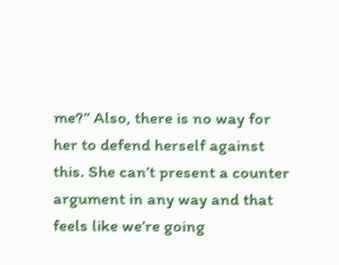me?” Also, there is no way for her to defend herself against this. She can’t present a counter argument in any way and that feels like we’re going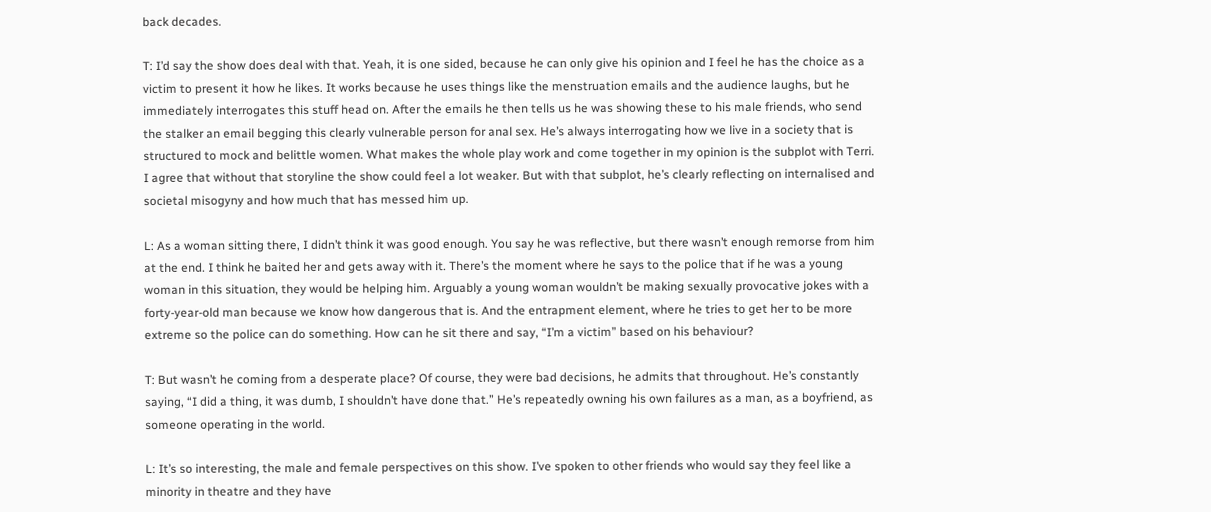back decades.

T: I’d say the show does deal with that. Yeah, it is one sided, because he can only give his opinion and I feel he has the choice as a victim to present it how he likes. It works because he uses things like the menstruation emails and the audience laughs, but he immediately interrogates this stuff head on. After the emails he then tells us he was showing these to his male friends, who send the stalker an email begging this clearly vulnerable person for anal sex. He’s always interrogating how we live in a society that is structured to mock and belittle women. What makes the whole play work and come together in my opinion is the subplot with Terri. I agree that without that storyline the show could feel a lot weaker. But with that subplot, he’s clearly reflecting on internalised and societal misogyny and how much that has messed him up.

L: As a woman sitting there, I didn’t think it was good enough. You say he was reflective, but there wasn’t enough remorse from him at the end. I think he baited her and gets away with it. There’s the moment where he says to the police that if he was a young woman in this situation, they would be helping him. Arguably a young woman wouldn’t be making sexually provocative jokes with a forty-year-old man because we know how dangerous that is. And the entrapment element, where he tries to get her to be more extreme so the police can do something. How can he sit there and say, “I’m a victim” based on his behaviour?

T: But wasn’t he coming from a desperate place? Of course, they were bad decisions, he admits that throughout. He’s constantly saying, “I did a thing, it was dumb, I shouldn’t have done that.” He’s repeatedly owning his own failures as a man, as a boyfriend, as someone operating in the world.

L: It’s so interesting, the male and female perspectives on this show. I’ve spoken to other friends who would say they feel like a minority in theatre and they have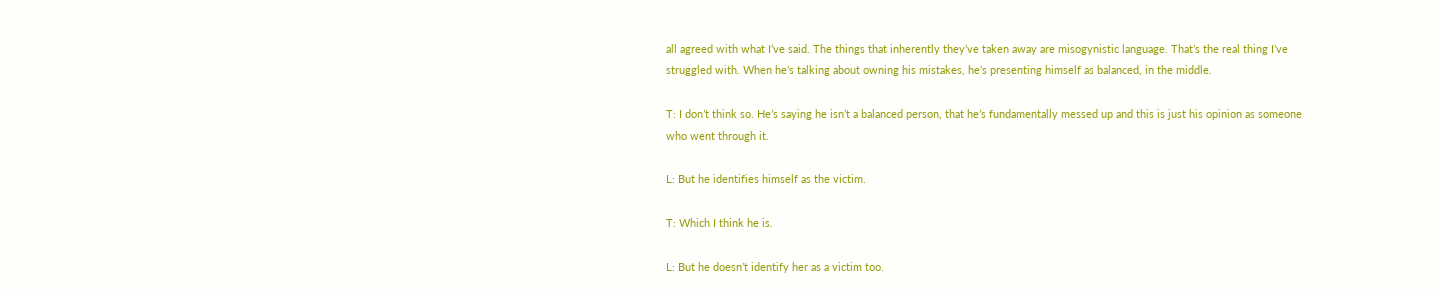all agreed with what I’ve said. The things that inherently they’ve taken away are misogynistic language. That’s the real thing I’ve struggled with. When he’s talking about owning his mistakes, he’s presenting himself as balanced, in the middle.

T: I don’t think so. He’s saying he isn’t a balanced person, that he’s fundamentally messed up and this is just his opinion as someone who went through it.

L: But he identifies himself as the victim.

T: Which I think he is.

L: But he doesn’t identify her as a victim too.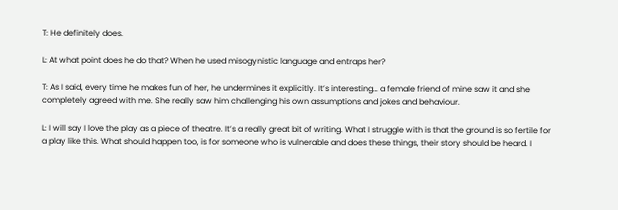T: He definitely does.

L: At what point does he do that? When he used misogynistic language and entraps her?

T: As I said, every time he makes fun of her, he undermines it explicitly. It’s interesting… a female friend of mine saw it and she completely agreed with me. She really saw him challenging his own assumptions and jokes and behaviour.

L: I will say I love the play as a piece of theatre. It’s a really great bit of writing. What I struggle with is that the ground is so fertile for a play like this. What should happen too, is for someone who is vulnerable and does these things, their story should be heard. I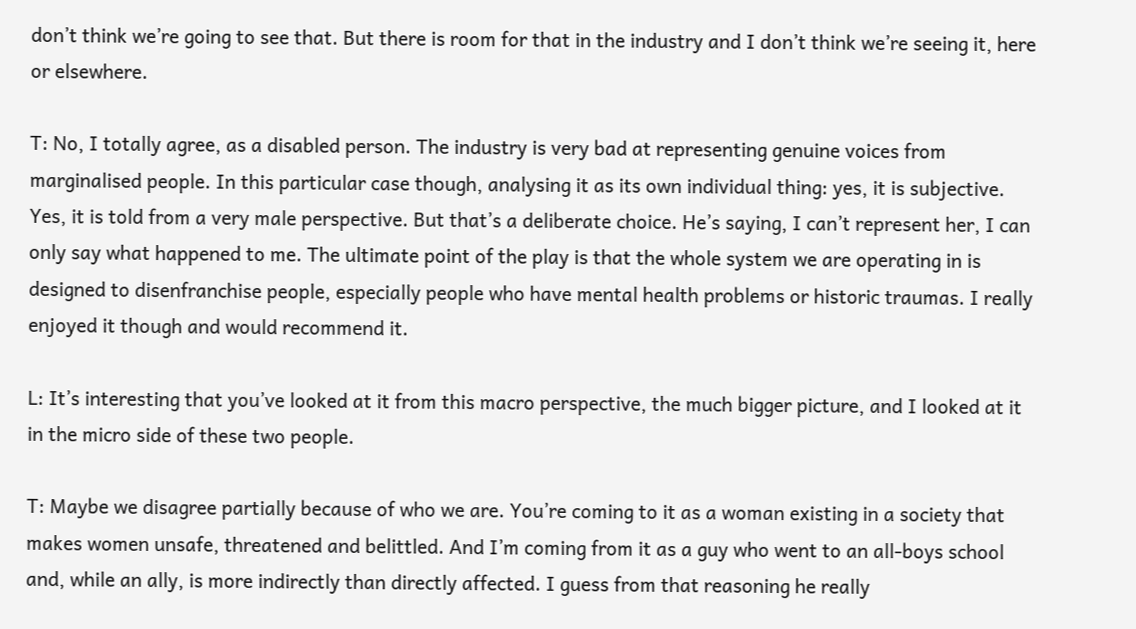don’t think we’re going to see that. But there is room for that in the industry and I don’t think we’re seeing it, here or elsewhere.

T: No, I totally agree, as a disabled person. The industry is very bad at representing genuine voices from marginalised people. In this particular case though, analysing it as its own individual thing: yes, it is subjective. Yes, it is told from a very male perspective. But that’s a deliberate choice. He’s saying, I can’t represent her, I can only say what happened to me. The ultimate point of the play is that the whole system we are operating in is designed to disenfranchise people, especially people who have mental health problems or historic traumas. I really enjoyed it though and would recommend it.

L: It’s interesting that you’ve looked at it from this macro perspective, the much bigger picture, and I looked at it in the micro side of these two people.

T: Maybe we disagree partially because of who we are. You’re coming to it as a woman existing in a society that makes women unsafe, threatened and belittled. And I’m coming from it as a guy who went to an all-boys school and, while an ally, is more indirectly than directly affected. I guess from that reasoning he really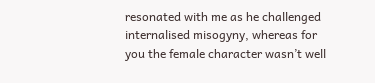resonated with me as he challenged internalised misogyny, whereas for you the female character wasn’t well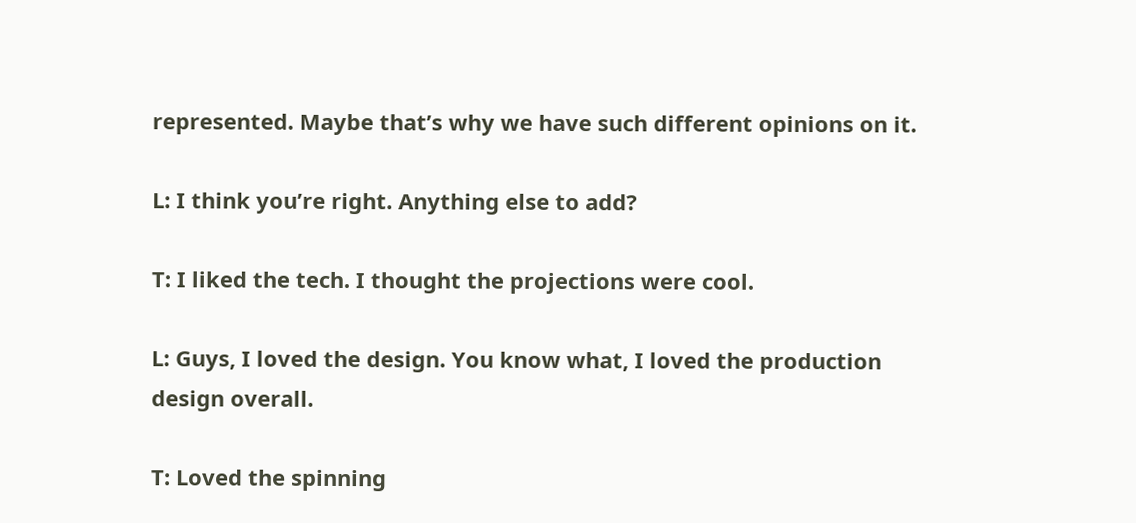represented. Maybe that’s why we have such different opinions on it.

L: I think you’re right. Anything else to add?

T: I liked the tech. I thought the projections were cool.

L: Guys, I loved the design. You know what, I loved the production design overall.

T: Loved the spinning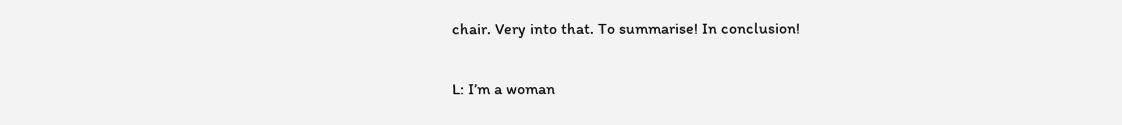chair. Very into that. To summarise! In conclusion!

L: I’m a woman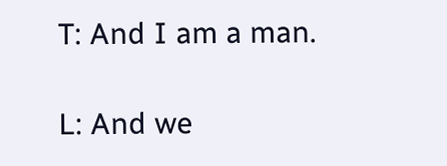T: And I am a man.

L: And we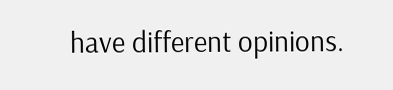have different opinions.